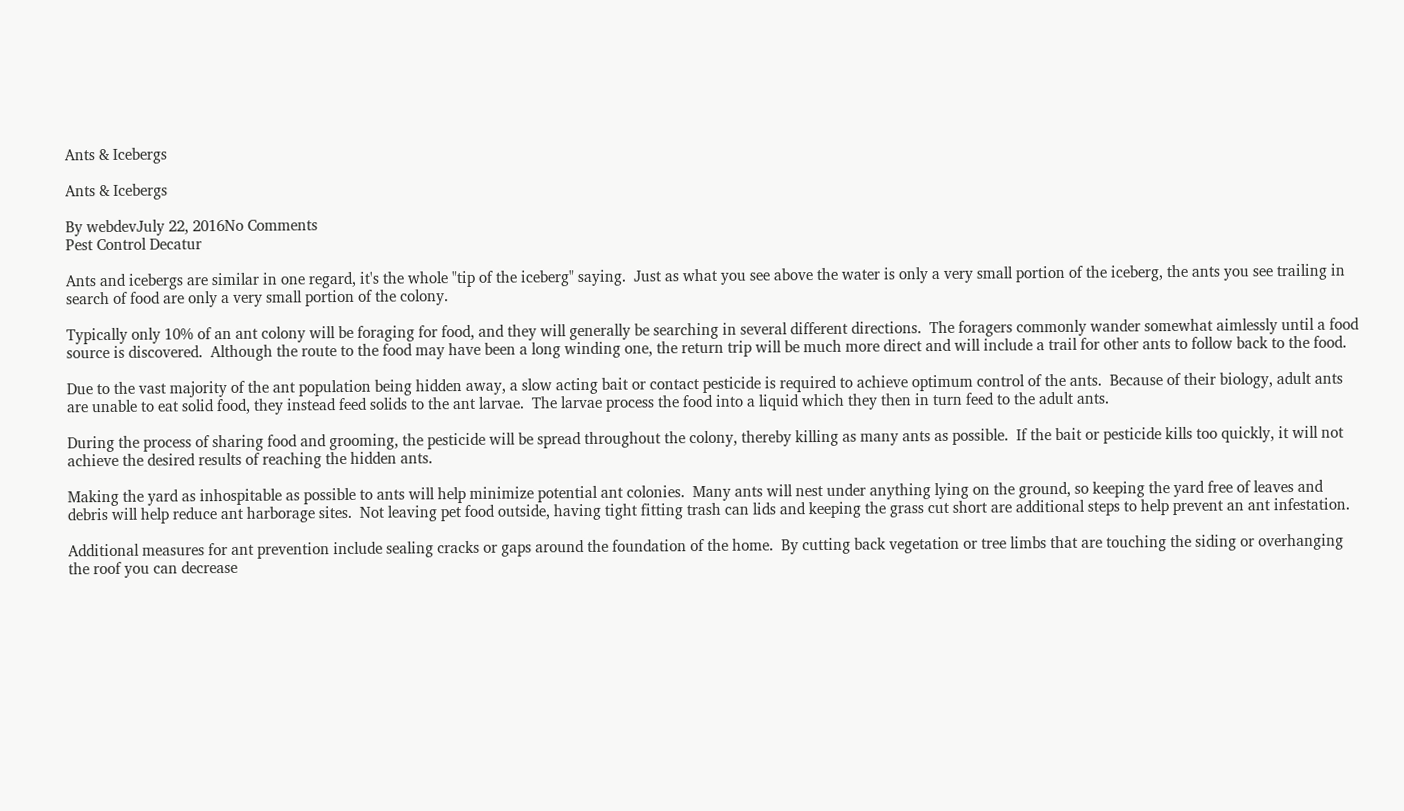Ants & Icebergs

Ants & Icebergs

By webdevJuly 22, 2016No Comments
Pest Control Decatur

Ants and icebergs are similar in one regard, it's the whole "tip of the iceberg" saying.  Just as what you see above the water is only a very small portion of the iceberg, the ants you see trailing in search of food are only a very small portion of the colony.

Typically only 10% of an ant colony will be foraging for food, and they will generally be searching in several different directions.  The foragers commonly wander somewhat aimlessly until a food source is discovered.  Although the route to the food may have been a long winding one, the return trip will be much more direct and will include a trail for other ants to follow back to the food.

Due to the vast majority of the ant population being hidden away, a slow acting bait or contact pesticide is required to achieve optimum control of the ants.  Because of their biology, adult ants are unable to eat solid food, they instead feed solids to the ant larvae.  The larvae process the food into a liquid which they then in turn feed to the adult ants.

During the process of sharing food and grooming, the pesticide will be spread throughout the colony, thereby killing as many ants as possible.  If the bait or pesticide kills too quickly, it will not achieve the desired results of reaching the hidden ants.

Making the yard as inhospitable as possible to ants will help minimize potential ant colonies.  Many ants will nest under anything lying on the ground, so keeping the yard free of leaves and debris will help reduce ant harborage sites.  Not leaving pet food outside, having tight fitting trash can lids and keeping the grass cut short are additional steps to help prevent an ant infestation.

Additional measures for ant prevention include sealing cracks or gaps around the foundation of the home.  By cutting back vegetation or tree limbs that are touching the siding or overhanging the roof you can decrease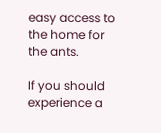easy access to the home for the ants.

If you should experience a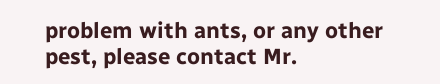problem with ants, or any other pest, please contact Mr.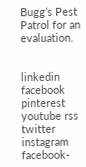Bugg’s Pest Patrol for an evaluation.


linkedin facebook pinterest youtube rss twitter instagram facebook-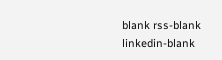blank rss-blank linkedin-blank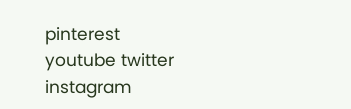pinterest youtube twitter instagram